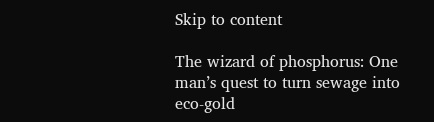Skip to content

The wizard of phosphorus: One man’s quest to turn sewage into eco-gold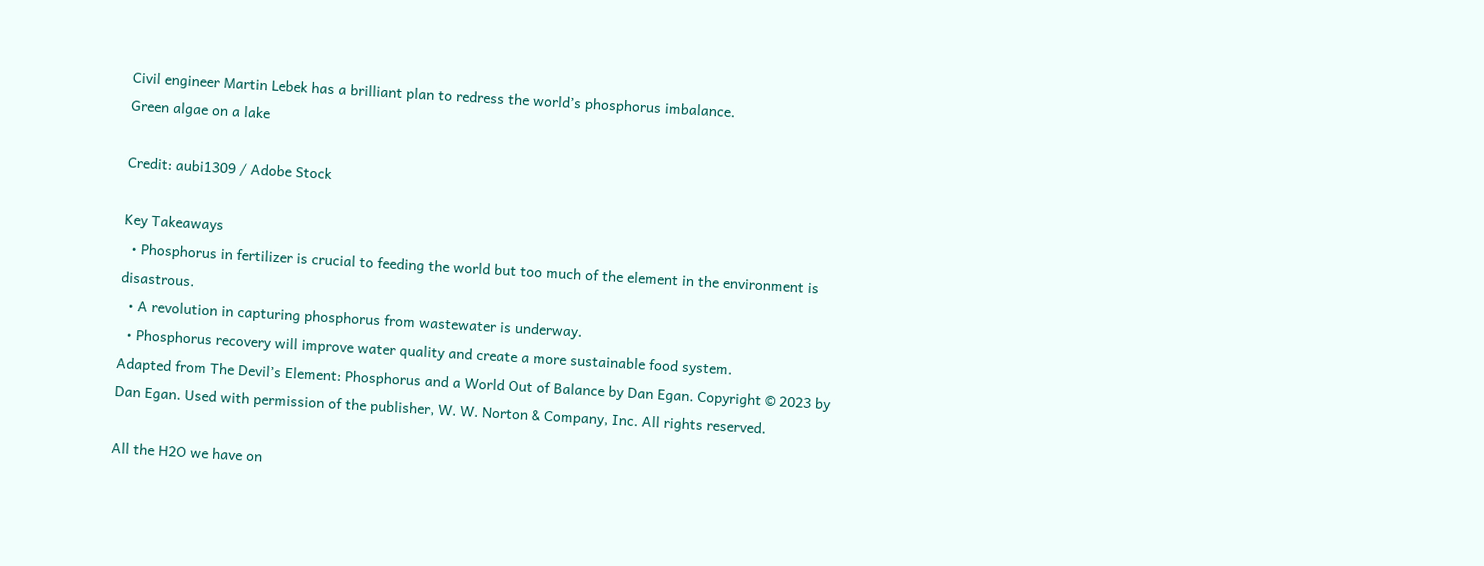Civil engineer Martin Lebek has a brilliant plan to redress the world’s phosphorus imbalance.
Green algae on a lake

Credit: aubi1309 / Adobe Stock

Key Takeaways
  • Phosphorus in fertilizer is crucial to feeding the world but too much of the element in the environment is disastrous.
  • A revolution in capturing phosphorus from wastewater is underway.
  • Phosphorus recovery will improve water quality and create a more sustainable food system.
Adapted from The Devil’s Element: Phosphorus and a World Out of Balance by Dan Egan. Copyright © 2023 by Dan Egan. Used with permission of the publisher, W. W. Norton & Company, Inc. All rights reserved.

All the H2O we have on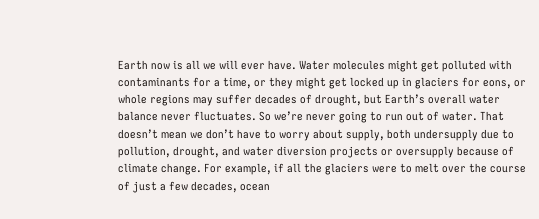Earth now is all we will ever have. Water molecules might get polluted with contaminants for a time, or they might get locked up in glaciers for eons, or whole regions may suffer decades of drought, but Earth’s overall water balance never fluctuates. So we’re never going to run out of water. That doesn’t mean we don’t have to worry about supply, both undersupply due to pollution, drought, and water diversion projects or oversupply because of climate change. For example, if all the glaciers were to melt over the course of just a few decades, ocean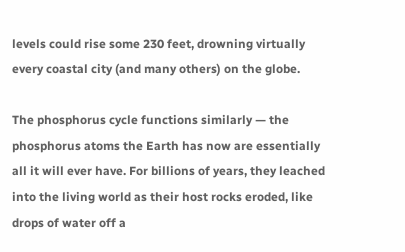levels could rise some 230 feet, drowning virtually every coastal city (and many others) on the globe.

The phosphorus cycle functions similarly — the phosphorus atoms the Earth has now are essentially all it will ever have. For billions of years, they leached into the living world as their host rocks eroded, like drops of water off a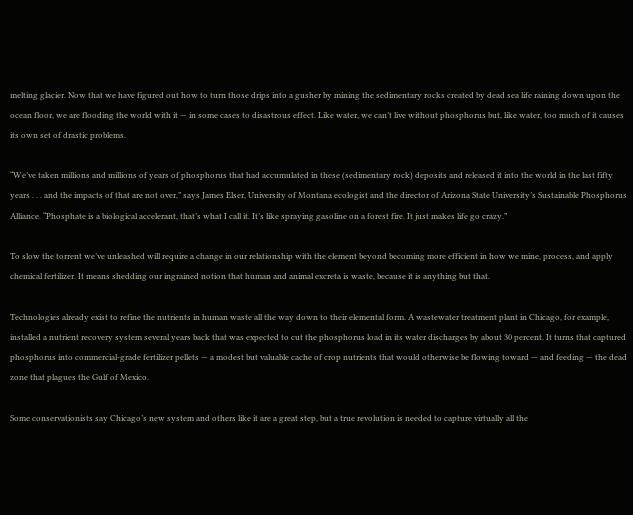melting glacier. Now that we have figured out how to turn those drips into a gusher by mining the sedimentary rocks created by dead sea life raining down upon the ocean floor, we are flooding the world with it — in some cases to disastrous effect. Like water, we can’t live without phosphorus but, like water, too much of it causes its own set of drastic problems.

“We’ve taken millions and millions of years of phosphorus that had accumulated in these (sedimentary rock) deposits and released it into the world in the last fifty years . . . and the impacts of that are not over,” says James Elser, University of Montana ecologist and the director of Arizona State University’s Sustainable Phosphorus Alliance. “Phosphate is a biological accelerant, that’s what I call it. It’s like spraying gasoline on a forest fire. It just makes life go crazy.”

To slow the torrent we’ve unleashed will require a change in our relationship with the element beyond becoming more efficient in how we mine, process, and apply chemical fertilizer. It means shedding our ingrained notion that human and animal excreta is waste, because it is anything but that.

Technologies already exist to refine the nutrients in human waste all the way down to their elemental form. A wastewater treatment plant in Chicago, for example, installed a nutrient recovery system several years back that was expected to cut the phosphorus load in its water discharges by about 30 percent. It turns that captured phosphorus into commercial-grade fertilizer pellets — a modest but valuable cache of crop nutrients that would otherwise be flowing toward — and feeding — the dead zone that plagues the Gulf of Mexico.

Some conservationists say Chicago’s new system and others like it are a great step, but a true revolution is needed to capture virtually all the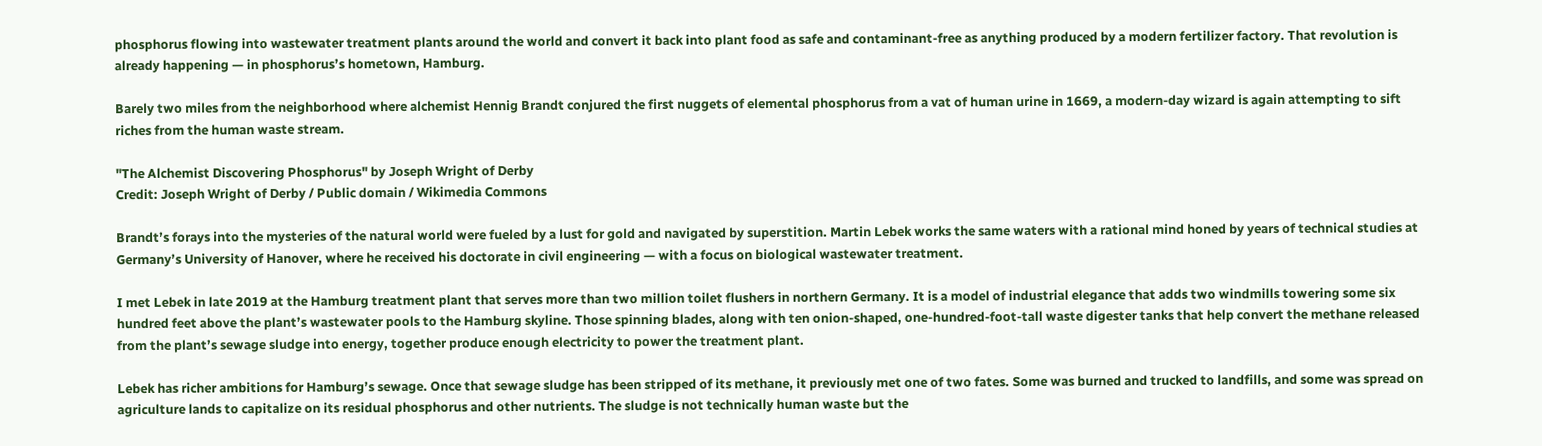phosphorus flowing into wastewater treatment plants around the world and convert it back into plant food as safe and contaminant-free as anything produced by a modern fertilizer factory. That revolution is already happening — in phosphorus’s hometown, Hamburg.

Barely two miles from the neighborhood where alchemist Hennig Brandt conjured the first nuggets of elemental phosphorus from a vat of human urine in 1669, a modern-day wizard is again attempting to sift riches from the human waste stream.

"The Alchemist Discovering Phosphorus" by Joseph Wright of Derby
Credit: Joseph Wright of Derby / Public domain / Wikimedia Commons

Brandt’s forays into the mysteries of the natural world were fueled by a lust for gold and navigated by superstition. Martin Lebek works the same waters with a rational mind honed by years of technical studies at Germany’s University of Hanover, where he received his doctorate in civil engineering — with a focus on biological wastewater treatment.

I met Lebek in late 2019 at the Hamburg treatment plant that serves more than two million toilet flushers in northern Germany. It is a model of industrial elegance that adds two windmills towering some six hundred feet above the plant’s wastewater pools to the Hamburg skyline. Those spinning blades, along with ten onion-shaped, one-hundred-foot-tall waste digester tanks that help convert the methane released from the plant’s sewage sludge into energy, together produce enough electricity to power the treatment plant.

Lebek has richer ambitions for Hamburg’s sewage. Once that sewage sludge has been stripped of its methane, it previously met one of two fates. Some was burned and trucked to landfills, and some was spread on agriculture lands to capitalize on its residual phosphorus and other nutrients. The sludge is not technically human waste but the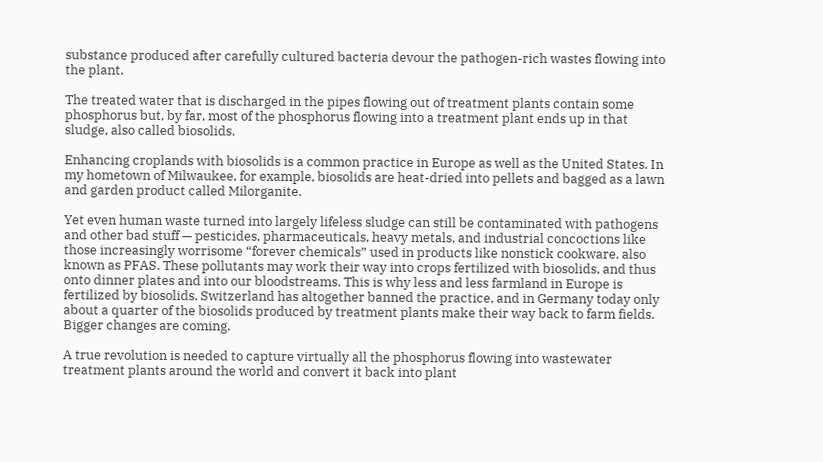substance produced after carefully cultured bacteria devour the pathogen-rich wastes flowing into the plant.

The treated water that is discharged in the pipes flowing out of treatment plants contain some phosphorus but, by far, most of the phosphorus flowing into a treatment plant ends up in that sludge, also called biosolids.

Enhancing croplands with biosolids is a common practice in Europe as well as the United States. In my hometown of Milwaukee, for example, biosolids are heat-dried into pellets and bagged as a lawn and garden product called Milorganite.

Yet even human waste turned into largely lifeless sludge can still be contaminated with pathogens and other bad stuff — pesticides, pharmaceuticals, heavy metals, and industrial concoctions like those increasingly worrisome “forever chemicals” used in products like nonstick cookware, also known as PFAS. These pollutants may work their way into crops fertilized with biosolids, and thus onto dinner plates and into our bloodstreams. This is why less and less farmland in Europe is fertilized by biosolids. Switzerland has altogether banned the practice, and in Germany today only about a quarter of the biosolids produced by treatment plants make their way back to farm fields. Bigger changes are coming.

A true revolution is needed to capture virtually all the phosphorus flowing into wastewater treatment plants around the world and convert it back into plant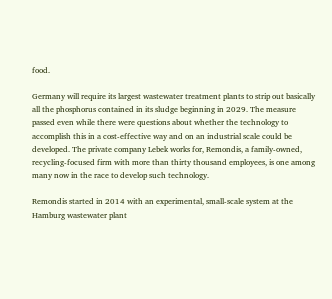food.

Germany will require its largest wastewater treatment plants to strip out basically all the phosphorus contained in its sludge beginning in 2029. The measure passed even while there were questions about whether the technology to accomplish this in a cost-effective way and on an industrial scale could be developed. The private company Lebek works for, Remondis, a family-owned, recycling-focused firm with more than thirty thousand employees, is one among many now in the race to develop such technology.

Remondis started in 2014 with an experimental, small-scale system at the Hamburg wastewater plant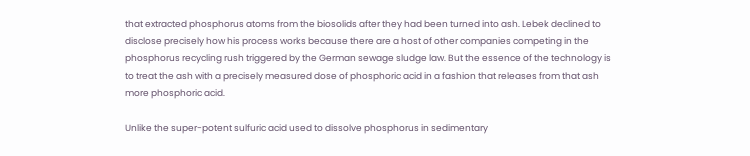that extracted phosphorus atoms from the biosolids after they had been turned into ash. Lebek declined to disclose precisely how his process works because there are a host of other companies competing in the phosphorus recycling rush triggered by the German sewage sludge law. But the essence of the technology is to treat the ash with a precisely measured dose of phosphoric acid in a fashion that releases from that ash more phosphoric acid.

Unlike the super-potent sulfuric acid used to dissolve phosphorus in sedimentary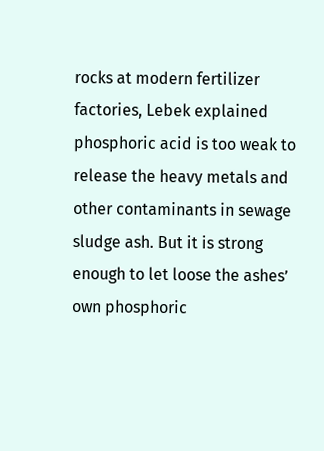rocks at modern fertilizer factories, Lebek explained phosphoric acid is too weak to release the heavy metals and other contaminants in sewage sludge ash. But it is strong enough to let loose the ashes’ own phosphoric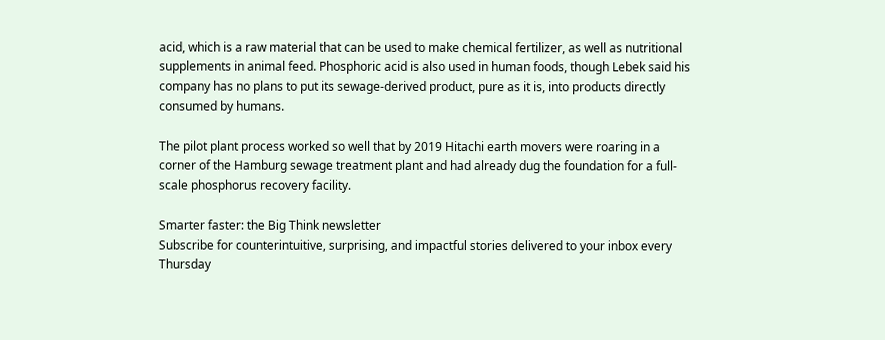acid, which is a raw material that can be used to make chemical fertilizer, as well as nutritional supplements in animal feed. Phosphoric acid is also used in human foods, though Lebek said his company has no plans to put its sewage-derived product, pure as it is, into products directly consumed by humans.

The pilot plant process worked so well that by 2019 Hitachi earth movers were roaring in a corner of the Hamburg sewage treatment plant and had already dug the foundation for a full-scale phosphorus recovery facility.

Smarter faster: the Big Think newsletter
Subscribe for counterintuitive, surprising, and impactful stories delivered to your inbox every Thursday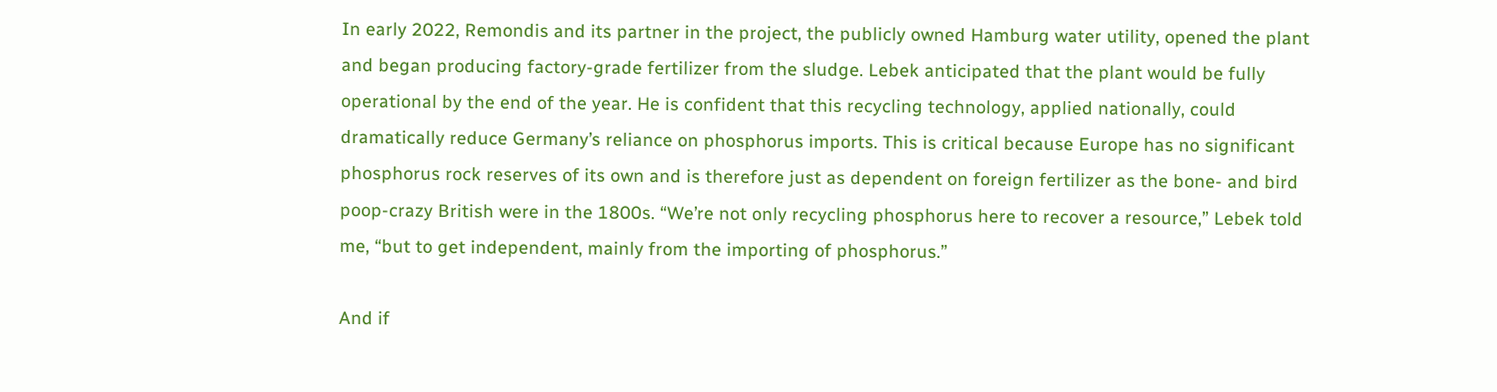In early 2022, Remondis and its partner in the project, the publicly owned Hamburg water utility, opened the plant and began producing factory-grade fertilizer from the sludge. Lebek anticipated that the plant would be fully operational by the end of the year. He is confident that this recycling technology, applied nationally, could dramatically reduce Germany’s reliance on phosphorus imports. This is critical because Europe has no significant phosphorus rock reserves of its own and is therefore just as dependent on foreign fertilizer as the bone- and bird poop-crazy British were in the 1800s. “We’re not only recycling phosphorus here to recover a resource,” Lebek told me, “but to get independent, mainly from the importing of phosphorus.”

And if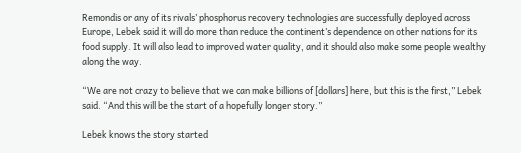Remondis or any of its rivals’ phosphorus recovery technologies are successfully deployed across Europe, Lebek said it will do more than reduce the continent’s dependence on other nations for its food supply. It will also lead to improved water quality, and it should also make some people wealthy along the way.

“We are not crazy to believe that we can make billions of [dollars] here, but this is the first,” Lebek said. “And this will be the start of a hopefully longer story.”

Lebek knows the story started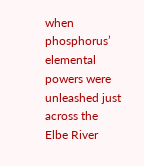when phosphorus’ elemental powers were unleashed just across the Elbe River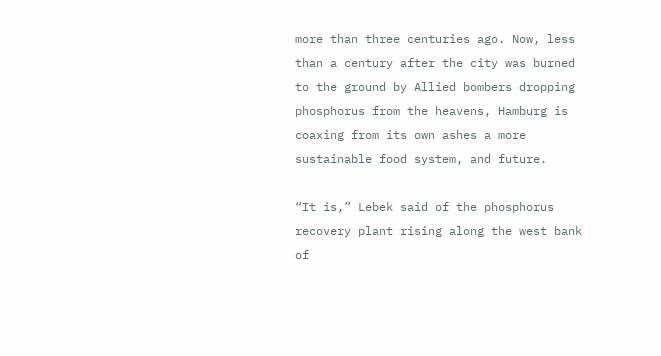more than three centuries ago. Now, less than a century after the city was burned to the ground by Allied bombers dropping phosphorus from the heavens, Hamburg is coaxing from its own ashes a more sustainable food system, and future.

“It is,” Lebek said of the phosphorus recovery plant rising along the west bank of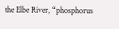the Elbe River, “phosphorus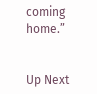coming home.”


Up Next